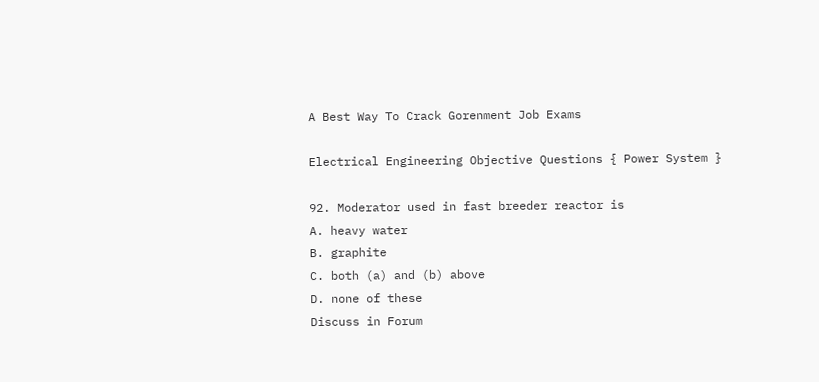A Best Way To Crack Gorenment Job Exams

Electrical Engineering Objective Questions { Power System }

92. Moderator used in fast breeder reactor is
A. heavy water
B. graphite
C. both (a) and (b) above
D. none of these
Discuss in Forum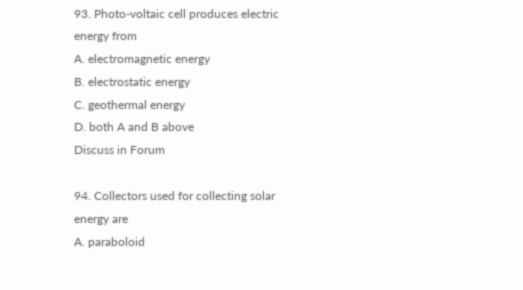93. Photo-voltaic cell produces electric energy from
A. electromagnetic energy
B. electrostatic energy
C. geothermal energy
D. both A and B above
Discuss in Forum

94. Collectors used for collecting solar energy are
A. paraboloid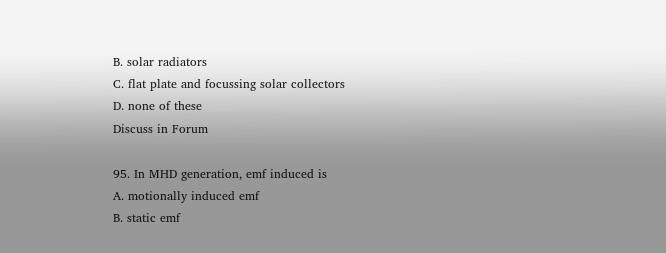B. solar radiators
C. flat plate and focussing solar collectors
D. none of these
Discuss in Forum

95. In MHD generation, emf induced is
A. motionally induced emf
B. static emf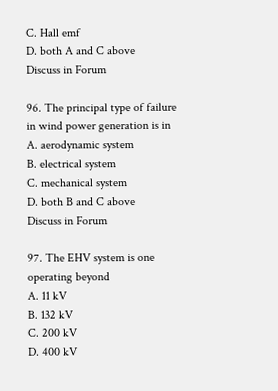C. Hall emf
D. both A and C above
Discuss in Forum

96. The principal type of failure in wind power generation is in
A. aerodynamic system
B. electrical system
C. mechanical system
D. both B and C above
Discuss in Forum

97. The EHV system is one operating beyond
A. 11 kV
B. 132 kV
C. 200 kV
D. 400 kV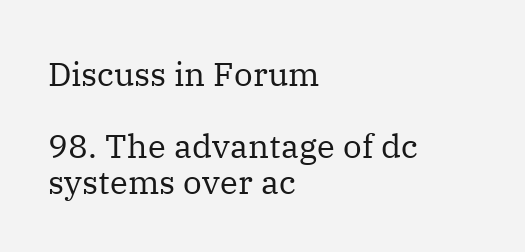Discuss in Forum

98. The advantage of dc systems over ac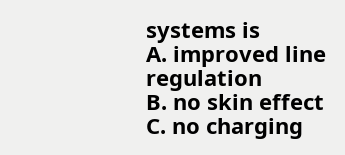systems is
A. improved line regulation
B. no skin effect
C. no charging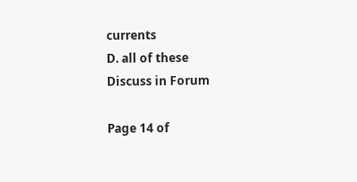currents
D. all of these
Discuss in Forum

Page 14 of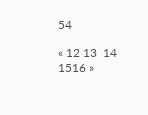54

« 12 13  14  1516 »